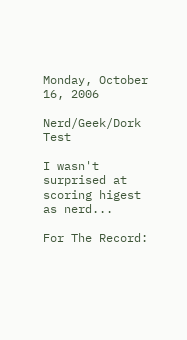Monday, October 16, 2006

Nerd/Geek/Dork Test

I wasn't surprised at scoring higest as nerd...

For The Record: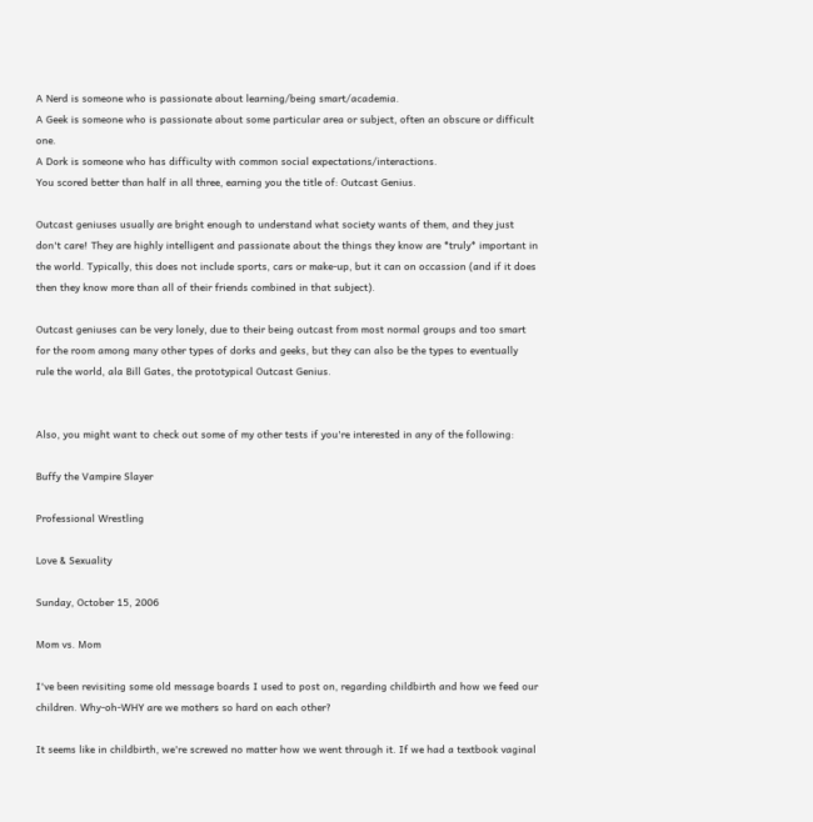A Nerd is someone who is passionate about learning/being smart/academia.
A Geek is someone who is passionate about some particular area or subject, often an obscure or difficult one.
A Dork is someone who has difficulty with common social expectations/interactions.
You scored better than half in all three, earning you the title of: Outcast Genius.

Outcast geniuses usually are bright enough to understand what society wants of them, and they just don't care! They are highly intelligent and passionate about the things they know are *truly* important in the world. Typically, this does not include sports, cars or make-up, but it can on occassion (and if it does then they know more than all of their friends combined in that subject).

Outcast geniuses can be very lonely, due to their being outcast from most normal groups and too smart for the room among many other types of dorks and geeks, but they can also be the types to eventually rule the world, ala Bill Gates, the prototypical Outcast Genius.


Also, you might want to check out some of my other tests if you're interested in any of the following:

Buffy the Vampire Slayer

Professional Wrestling

Love & Sexuality

Sunday, October 15, 2006

Mom vs. Mom

I've been revisiting some old message boards I used to post on, regarding childbirth and how we feed our children. Why-oh-WHY are we mothers so hard on each other?

It seems like in childbirth, we're screwed no matter how we went through it. If we had a textbook vaginal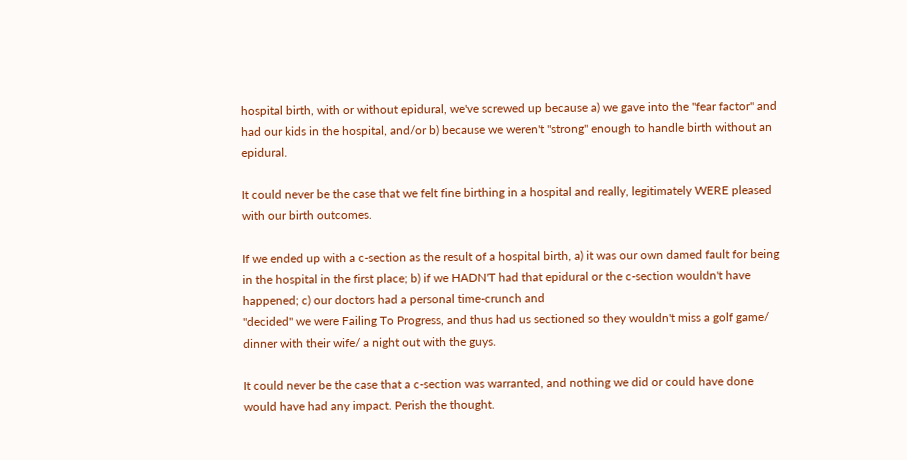hospital birth, with or without epidural, we've screwed up because a) we gave into the "fear factor" and had our kids in the hospital, and/or b) because we weren't "strong" enough to handle birth without an epidural.

It could never be the case that we felt fine birthing in a hospital and really, legitimately WERE pleased with our birth outcomes.

If we ended up with a c-section as the result of a hospital birth, a) it was our own damed fault for being in the hospital in the first place; b) if we HADN'T had that epidural or the c-section wouldn't have happened; c) our doctors had a personal time-crunch and
"decided" we were Failing To Progress, and thus had us sectioned so they wouldn't miss a golf game/ dinner with their wife/ a night out with the guys.

It could never be the case that a c-section was warranted, and nothing we did or could have done would have had any impact. Perish the thought.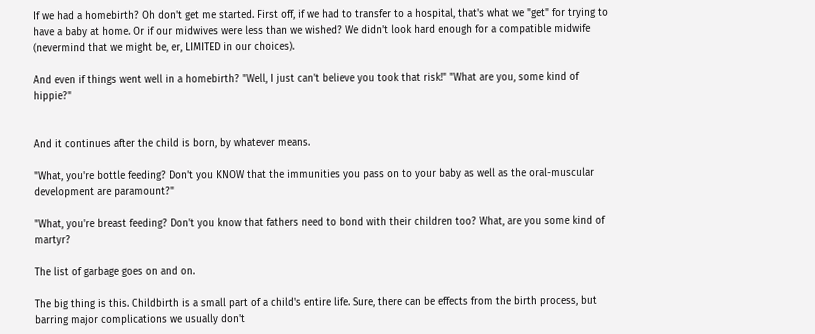If we had a homebirth? Oh don't get me started. First off, if we had to transfer to a hospital, that's what we "get" for trying to have a baby at home. Or if our midwives were less than we wished? We didn't look hard enough for a compatible midwife (nevermind that we might be, er, LIMITED in our choices).

And even if things went well in a homebirth? "Well, I just can't believe you took that risk!" "What are you, some kind of hippie?"


And it continues after the child is born, by whatever means.

"What, you're bottle feeding? Don't you KNOW that the immunities you pass on to your baby as well as the oral-muscular development are paramount?"

"What, you're breast feeding? Don't you know that fathers need to bond with their children too? What, are you some kind of martyr?

The list of garbage goes on and on.

The big thing is this. Childbirth is a small part of a child's entire life. Sure, there can be effects from the birth process, but barring major complications we usually don't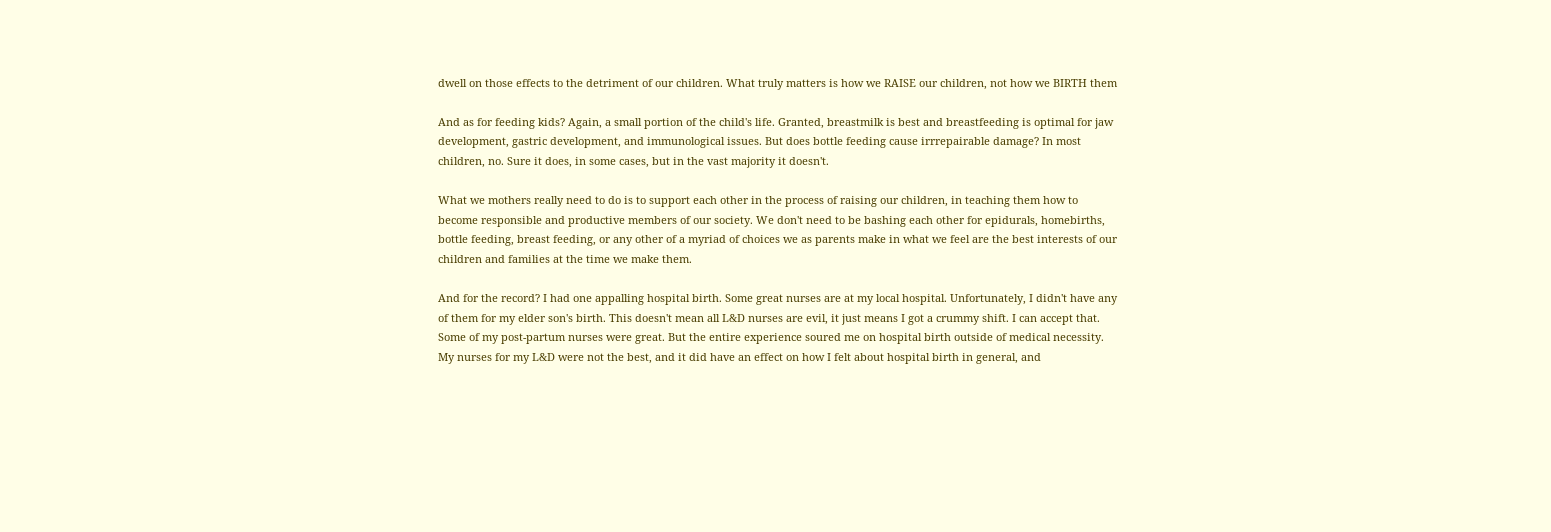dwell on those effects to the detriment of our children. What truly matters is how we RAISE our children, not how we BIRTH them

And as for feeding kids? Again, a small portion of the child's life. Granted, breastmilk is best and breastfeeding is optimal for jaw development, gastric development, and immunological issues. But does bottle feeding cause irrrepairable damage? In most children, no. Sure it does, in some cases, but in the vast majority it doesn't.

What we mothers really need to do is to support each other in the process of raising our children, in teaching them how to become responsible and productive members of our society. We don't need to be bashing each other for epidurals, homebirths, bottle feeding, breast feeding, or any other of a myriad of choices we as parents make in what we feel are the best interests of our children and families at the time we make them.

And for the record? I had one appalling hospital birth. Some great nurses are at my local hospital. Unfortunately, I didn't have any of them for my elder son's birth. This doesn't mean all L&D nurses are evil, it just means I got a crummy shift. I can accept that. Some of my post-partum nurses were great. But the entire experience soured me on hospital birth outside of medical necessity. My nurses for my L&D were not the best, and it did have an effect on how I felt about hospital birth in general, and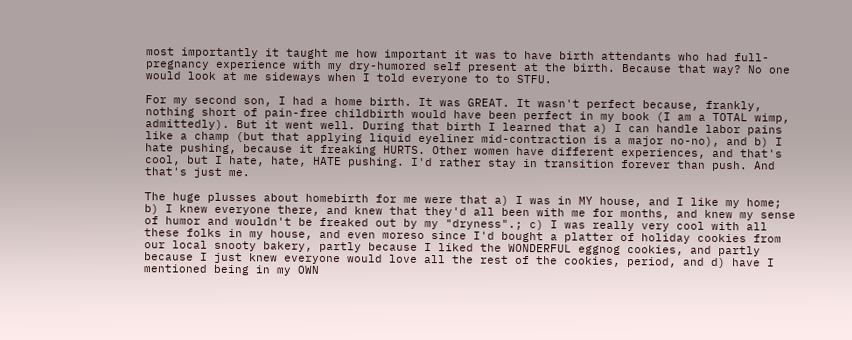most importantly it taught me how important it was to have birth attendants who had full-pregnancy experience with my dry-humored self present at the birth. Because that way? No one would look at me sideways when I told everyone to to STFU.

For my second son, I had a home birth. It was GREAT. It wasn't perfect because, frankly, nothing short of pain-free childbirth would have been perfect in my book (I am a TOTAL wimp, admittedly). But it went well. During that birth I learned that a) I can handle labor pains like a champ (but that applying liquid eyeliner mid-contraction is a major no-no), and b) I hate pushing, because it freaking HURTS. Other women have different experiences, and that's cool, but I hate, hate, HATE pushing. I'd rather stay in transition forever than push. And that's just me.

The huge plusses about homebirth for me were that a) I was in MY house, and I like my home; b) I knew everyone there, and knew that they'd all been with me for months, and knew my sense of humor and wouldn't be freaked out by my "dryness".; c) I was really very cool with all these folks in my house, and even moreso since I'd bought a platter of holiday cookies from our local snooty bakery, partly because I liked the WONDERFUL eggnog cookies, and partly because I just knew everyone would love all the rest of the cookies, period, and d) have I mentioned being in my OWN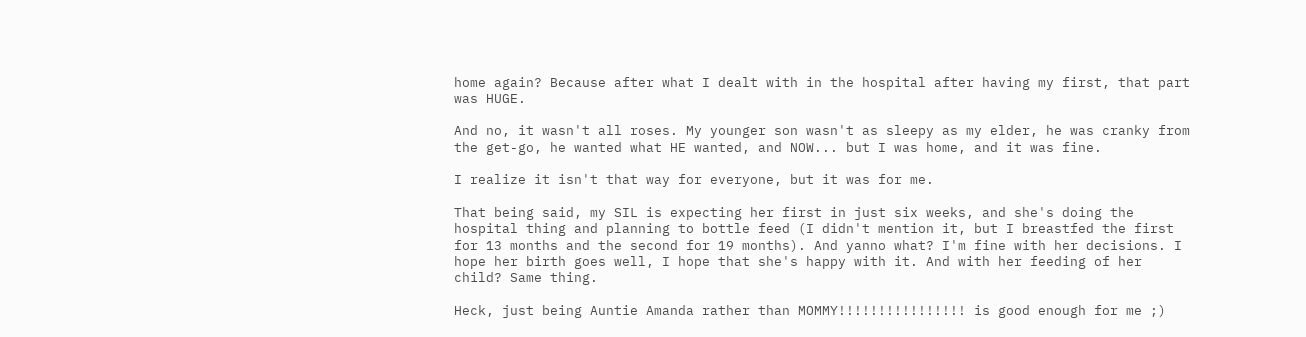home again? Because after what I dealt with in the hospital after having my first, that part was HUGE.

And no, it wasn't all roses. My younger son wasn't as sleepy as my elder, he was cranky from the get-go, he wanted what HE wanted, and NOW... but I was home, and it was fine.

I realize it isn't that way for everyone, but it was for me.

That being said, my SIL is expecting her first in just six weeks, and she's doing the hospital thing and planning to bottle feed (I didn't mention it, but I breastfed the first for 13 months and the second for 19 months). And yanno what? I'm fine with her decisions. I hope her birth goes well, I hope that she's happy with it. And with her feeding of her child? Same thing.

Heck, just being Auntie Amanda rather than MOMMY!!!!!!!!!!!!!!!! is good enough for me ;)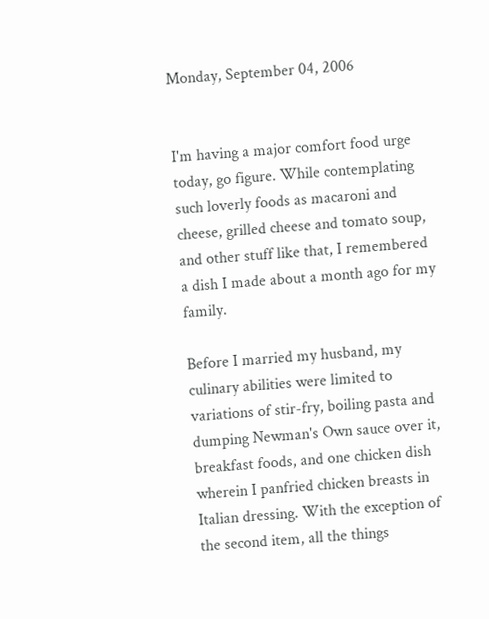Monday, September 04, 2006


I'm having a major comfort food urge today, go figure. While contemplating such loverly foods as macaroni and cheese, grilled cheese and tomato soup, and other stuff like that, I remembered a dish I made about a month ago for my family.

Before I married my husband, my culinary abilities were limited to variations of stir-fry, boiling pasta and dumping Newman's Own sauce over it, breakfast foods, and one chicken dish wherein I panfried chicken breasts in Italian dressing. With the exception of the second item, all the things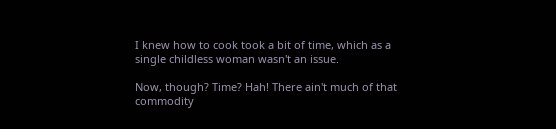I knew how to cook took a bit of time, which as a single childless woman wasn't an issue.

Now, though? Time? Hah! There ain't much of that commodity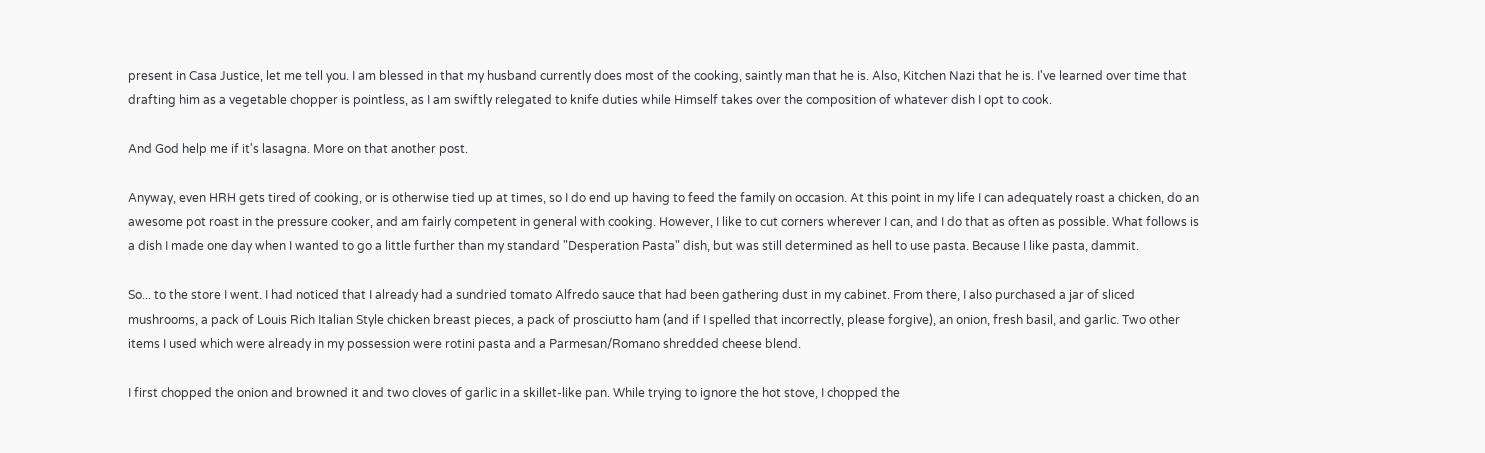present in Casa Justice, let me tell you. I am blessed in that my husband currently does most of the cooking, saintly man that he is. Also, Kitchen Nazi that he is. I've learned over time that drafting him as a vegetable chopper is pointless, as I am swiftly relegated to knife duties while Himself takes over the composition of whatever dish I opt to cook.

And God help me if it's lasagna. More on that another post.

Anyway, even HRH gets tired of cooking, or is otherwise tied up at times, so I do end up having to feed the family on occasion. At this point in my life I can adequately roast a chicken, do an awesome pot roast in the pressure cooker, and am fairly competent in general with cooking. However, I like to cut corners wherever I can, and I do that as often as possible. What follows is a dish I made one day when I wanted to go a little further than my standard "Desperation Pasta" dish, but was still determined as hell to use pasta. Because I like pasta, dammit.

So... to the store I went. I had noticed that I already had a sundried tomato Alfredo sauce that had been gathering dust in my cabinet. From there, I also purchased a jar of sliced mushrooms, a pack of Louis Rich Italian Style chicken breast pieces, a pack of prosciutto ham (and if I spelled that incorrectly, please forgive), an onion, fresh basil, and garlic. Two other items I used which were already in my possession were rotini pasta and a Parmesan/Romano shredded cheese blend.

I first chopped the onion and browned it and two cloves of garlic in a skillet-like pan. While trying to ignore the hot stove, I chopped the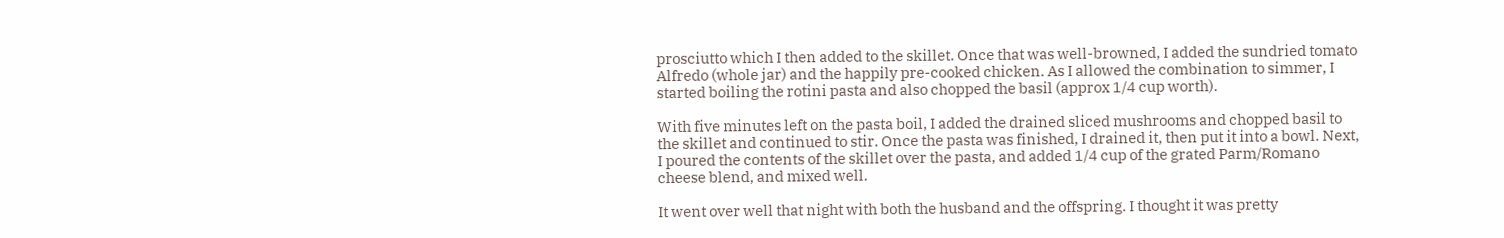prosciutto which I then added to the skillet. Once that was well-browned, I added the sundried tomato Alfredo (whole jar) and the happily pre-cooked chicken. As I allowed the combination to simmer, I started boiling the rotini pasta and also chopped the basil (approx 1/4 cup worth).

With five minutes left on the pasta boil, I added the drained sliced mushrooms and chopped basil to the skillet and continued to stir. Once the pasta was finished, I drained it, then put it into a bowl. Next, I poured the contents of the skillet over the pasta, and added 1/4 cup of the grated Parm/Romano cheese blend, and mixed well.

It went over well that night with both the husband and the offspring. I thought it was pretty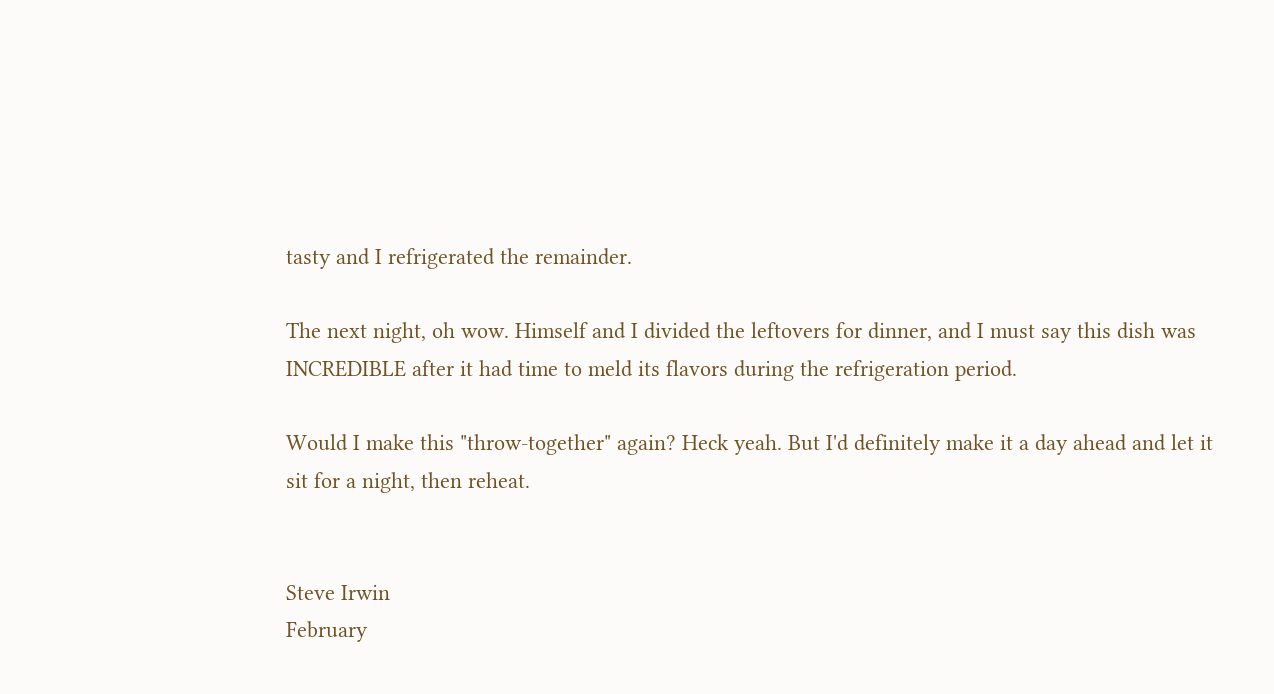tasty and I refrigerated the remainder.

The next night, oh wow. Himself and I divided the leftovers for dinner, and I must say this dish was INCREDIBLE after it had time to meld its flavors during the refrigeration period.

Would I make this "throw-together" again? Heck yeah. But I'd definitely make it a day ahead and let it sit for a night, then reheat.


Steve Irwin
February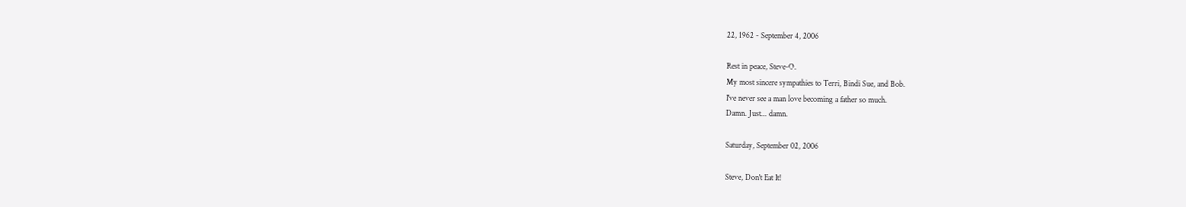22, 1962 - September 4, 2006

Rest in peace, Steve-O.
My most sincere sympathies to Terri, Bindi Sue, and Bob.
I've never see a man love becoming a father so much.
Damn. Just... damn.

Saturday, September 02, 2006

Steve, Don't Eat It!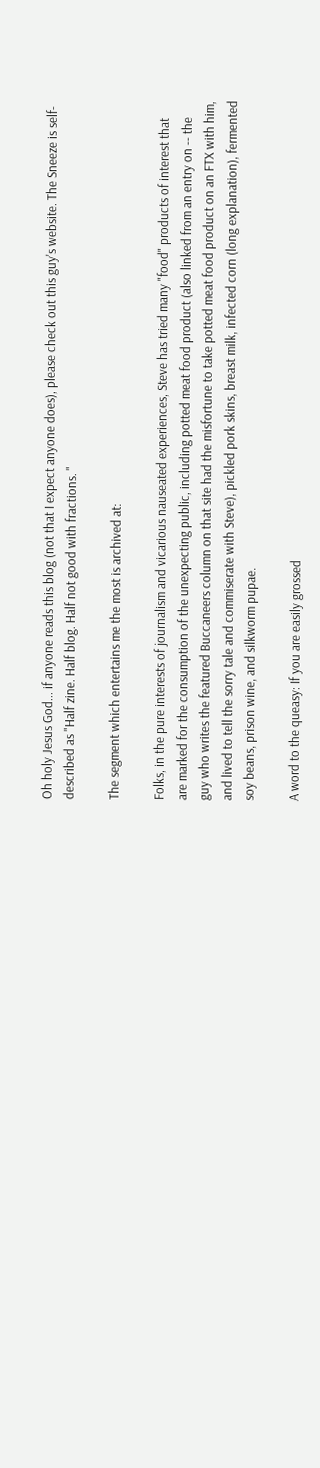Oh holy Jesus God... if anyone reads this blog (not that I expect anyone does), please check out this guy's website. The Sneeze is self-described as "Half zine. Half blog. Half not good with fractions. "

The segment which entertains me the most is archived at:

Folks, in the pure interests of journalism and vicarious nauseated experiences, Steve has tried many "food" products of interest that are marked for the consumption of the unexpecting public, including potted meat food product (also linked from an entry on -- the guy who writes the featured Buccaneers column on that site had the misfortune to take potted meat food product on an FTX with him, and lived to tell the sorry tale and commiserate with Steve), pickled pork skins, breast milk, infected corn (long explanation), fermented soy beans, prison wine, and silkworm pupae.

A word to the queasy: If you are easily grossed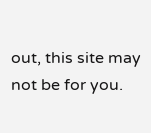out, this site may not be for you.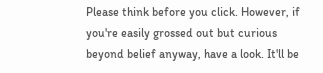Please think before you click. However, if you're easily grossed out but curious beyond belief anyway, have a look. It'll be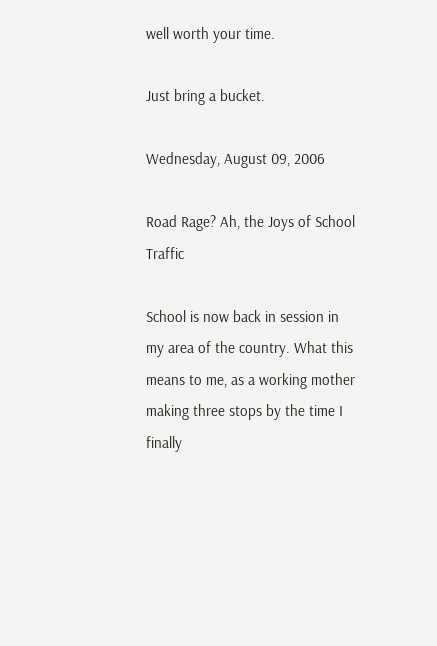well worth your time.

Just bring a bucket.

Wednesday, August 09, 2006

Road Rage? Ah, the Joys of School Traffic

School is now back in session in my area of the country. What this means to me, as a working mother making three stops by the time I finally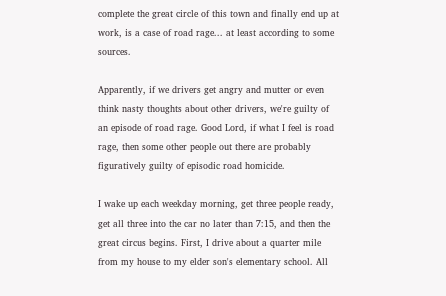complete the great circle of this town and finally end up at work, is a case of road rage... at least according to some sources.

Apparently, if we drivers get angry and mutter or even think nasty thoughts about other drivers, we're guilty of an episode of road rage. Good Lord, if what I feel is road rage, then some other people out there are probably figuratively guilty of episodic road homicide.

I wake up each weekday morning, get three people ready, get all three into the car no later than 7:15, and then the great circus begins. First, I drive about a quarter mile from my house to my elder son's elementary school. All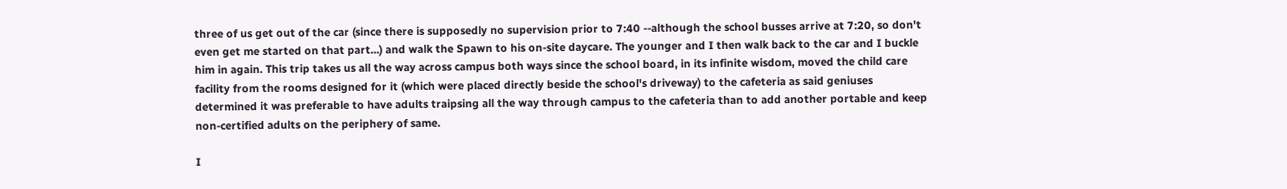three of us get out of the car (since there is supposedly no supervision prior to 7:40 --although the school busses arrive at 7:20, so don't even get me started on that part...) and walk the Spawn to his on-site daycare. The younger and I then walk back to the car and I buckle him in again. This trip takes us all the way across campus both ways since the school board, in its infinite wisdom, moved the child care facility from the rooms designed for it (which were placed directly beside the school's driveway) to the cafeteria as said geniuses determined it was preferable to have adults traipsing all the way through campus to the cafeteria than to add another portable and keep non-certified adults on the periphery of same.

I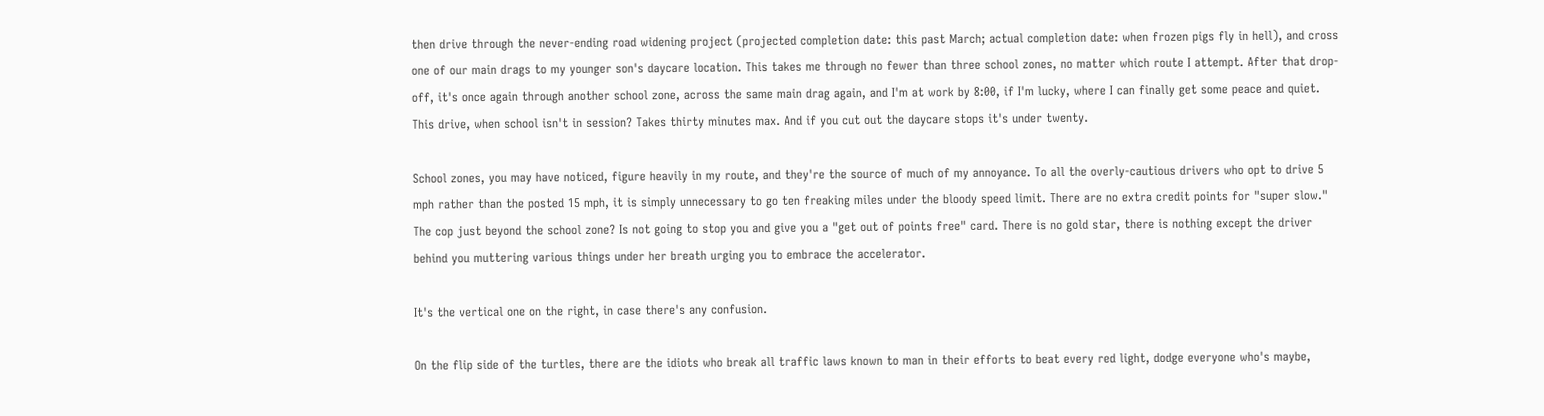then drive through the never-ending road widening project (projected completion date: this past March; actual completion date: when frozen pigs fly in hell), and cross one of our main drags to my younger son's daycare location. This takes me through no fewer than three school zones, no matter which route I attempt. After that drop-off, it's once again through another school zone, across the same main drag again, and I'm at work by 8:00, if I'm lucky, where I can finally get some peace and quiet. This drive, when school isn't in session? Takes thirty minutes max. And if you cut out the daycare stops it's under twenty.

School zones, you may have noticed, figure heavily in my route, and they're the source of much of my annoyance. To all the overly-cautious drivers who opt to drive 5 mph rather than the posted 15 mph, it is simply unnecessary to go ten freaking miles under the bloody speed limit. There are no extra credit points for "super slow." The cop just beyond the school zone? Is not going to stop you and give you a "get out of points free" card. There is no gold star, there is nothing except the driver behind you muttering various things under her breath urging you to embrace the accelerator.

It's the vertical one on the right, in case there's any confusion.

On the flip side of the turtles, there are the idiots who break all traffic laws known to man in their efforts to beat every red light, dodge everyone who's maybe,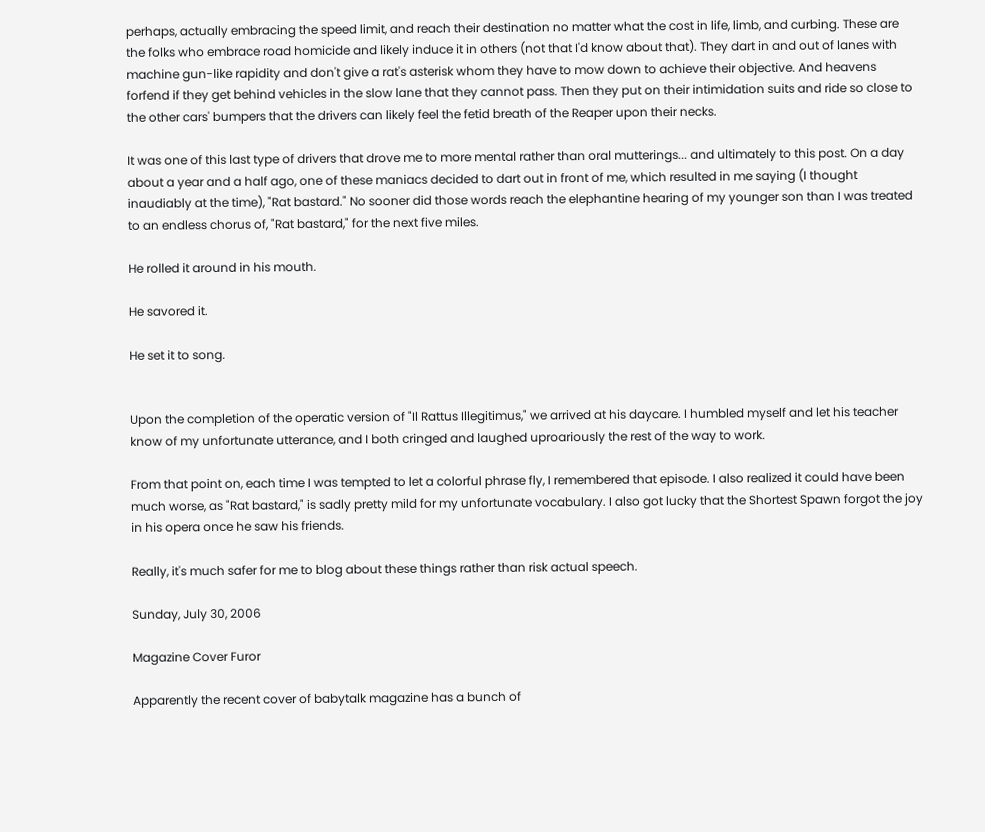perhaps, actually embracing the speed limit, and reach their destination no matter what the cost in life, limb, and curbing. These are the folks who embrace road homicide and likely induce it in others (not that I'd know about that). They dart in and out of lanes with machine gun-like rapidity and don't give a rat's asterisk whom they have to mow down to achieve their objective. And heavens forfend if they get behind vehicles in the slow lane that they cannot pass. Then they put on their intimidation suits and ride so close to the other cars' bumpers that the drivers can likely feel the fetid breath of the Reaper upon their necks.

It was one of this last type of drivers that drove me to more mental rather than oral mutterings... and ultimately to this post. On a day about a year and a half ago, one of these maniacs decided to dart out in front of me, which resulted in me saying (I thought inaudiably at the time), "Rat bastard." No sooner did those words reach the elephantine hearing of my younger son than I was treated to an endless chorus of, "Rat bastard," for the next five miles.

He rolled it around in his mouth.

He savored it.

He set it to song.


Upon the completion of the operatic version of "Il Rattus Illegitimus," we arrived at his daycare. I humbled myself and let his teacher know of my unfortunate utterance, and I both cringed and laughed uproariously the rest of the way to work.

From that point on, each time I was tempted to let a colorful phrase fly, I remembered that episode. I also realized it could have been much worse, as "Rat bastard," is sadly pretty mild for my unfortunate vocabulary. I also got lucky that the Shortest Spawn forgot the joy in his opera once he saw his friends.

Really, it's much safer for me to blog about these things rather than risk actual speech.

Sunday, July 30, 2006

Magazine Cover Furor

Apparently the recent cover of babytalk magazine has a bunch of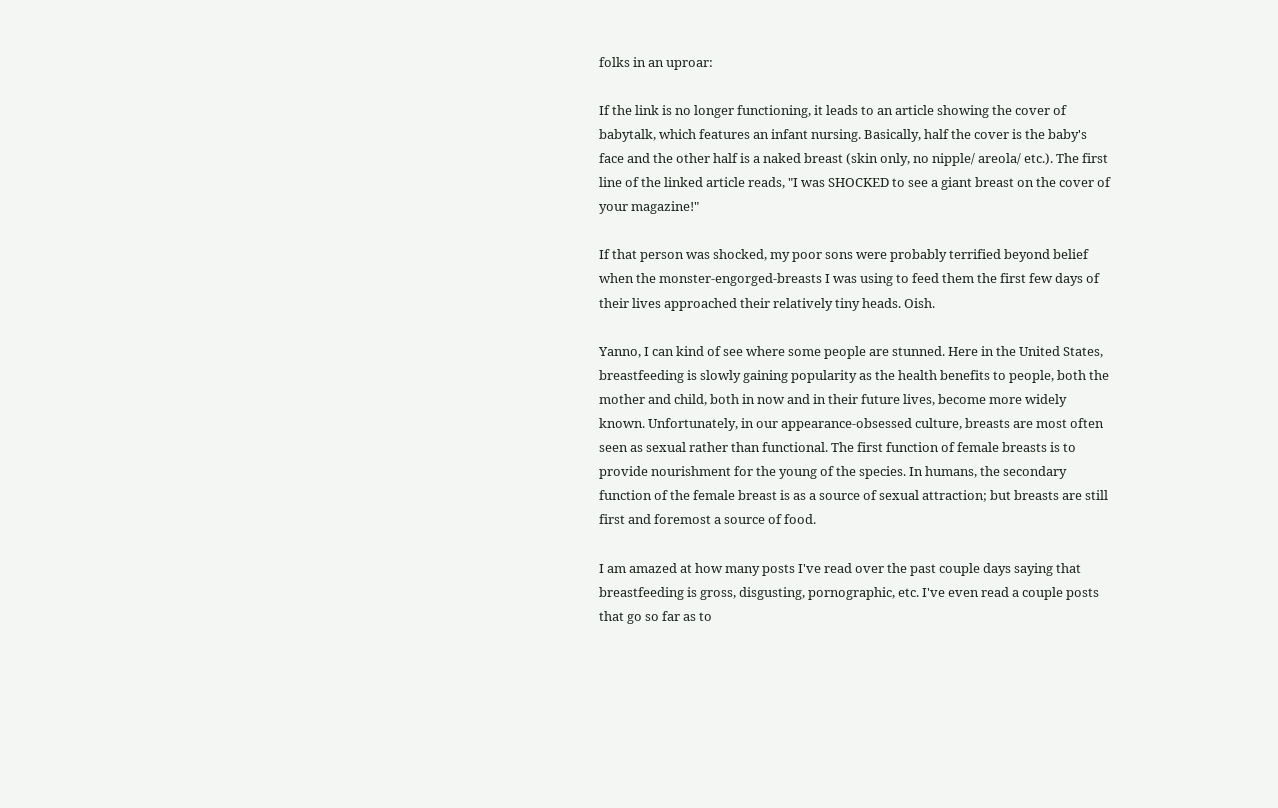folks in an uproar:

If the link is no longer functioning, it leads to an article showing the cover of babytalk, which features an infant nursing. Basically, half the cover is the baby's face and the other half is a naked breast (skin only, no nipple/ areola/ etc.). The first line of the linked article reads, "I was SHOCKED to see a giant breast on the cover of your magazine!"

If that person was shocked, my poor sons were probably terrified beyond belief when the monster-engorged-breasts I was using to feed them the first few days of their lives approached their relatively tiny heads. Oish.

Yanno, I can kind of see where some people are stunned. Here in the United States, breastfeeding is slowly gaining popularity as the health benefits to people, both the mother and child, both in now and in their future lives, become more widely known. Unfortunately, in our appearance-obsessed culture, breasts are most often seen as sexual rather than functional. The first function of female breasts is to provide nourishment for the young of the species. In humans, the secondary function of the female breast is as a source of sexual attraction; but breasts are still first and foremost a source of food.

I am amazed at how many posts I've read over the past couple days saying that breastfeeding is gross, disgusting, pornographic, etc. I've even read a couple posts that go so far as to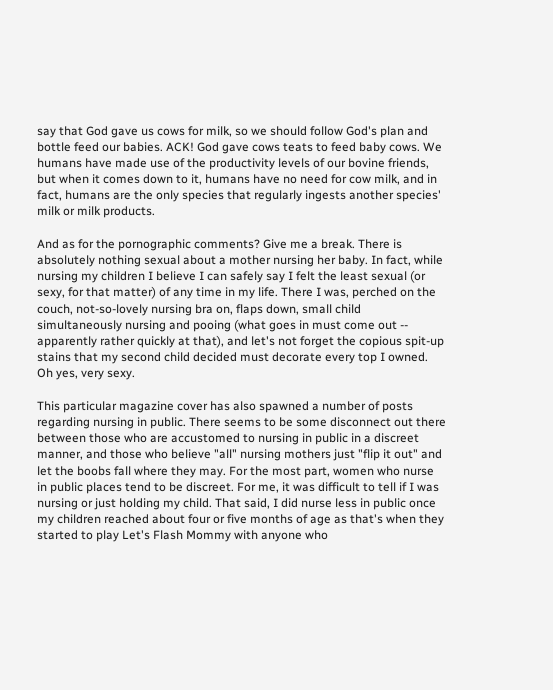say that God gave us cows for milk, so we should follow God's plan and bottle feed our babies. ACK! God gave cows teats to feed baby cows. We humans have made use of the productivity levels of our bovine friends, but when it comes down to it, humans have no need for cow milk, and in fact, humans are the only species that regularly ingests another species' milk or milk products.

And as for the pornographic comments? Give me a break. There is absolutely nothing sexual about a mother nursing her baby. In fact, while nursing my children I believe I can safely say I felt the least sexual (or sexy, for that matter) of any time in my life. There I was, perched on the couch, not-so-lovely nursing bra on, flaps down, small child simultaneously nursing and pooing (what goes in must come out -- apparently rather quickly at that), and let's not forget the copious spit-up stains that my second child decided must decorate every top I owned. Oh yes, very sexy.

This particular magazine cover has also spawned a number of posts regarding nursing in public. There seems to be some disconnect out there between those who are accustomed to nursing in public in a discreet manner, and those who believe "all" nursing mothers just "flip it out" and let the boobs fall where they may. For the most part, women who nurse in public places tend to be discreet. For me, it was difficult to tell if I was nursing or just holding my child. That said, I did nurse less in public once my children reached about four or five months of age as that's when they started to play Let's Flash Mommy with anyone who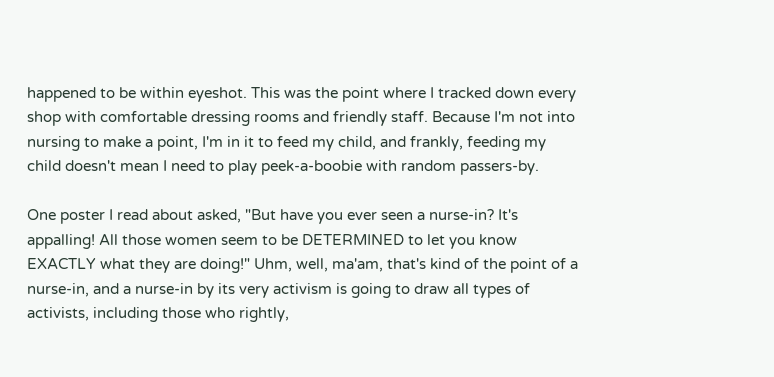happened to be within eyeshot. This was the point where I tracked down every shop with comfortable dressing rooms and friendly staff. Because I'm not into nursing to make a point, I'm in it to feed my child, and frankly, feeding my child doesn't mean I need to play peek-a-boobie with random passers-by.

One poster I read about asked, "But have you ever seen a nurse-in? It's appalling! All those women seem to be DETERMINED to let you know EXACTLY what they are doing!" Uhm, well, ma'am, that's kind of the point of a nurse-in, and a nurse-in by its very activism is going to draw all types of activists, including those who rightly,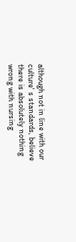although not in line with our culture' s standards, believe there is absolutely nothing wrong with nursing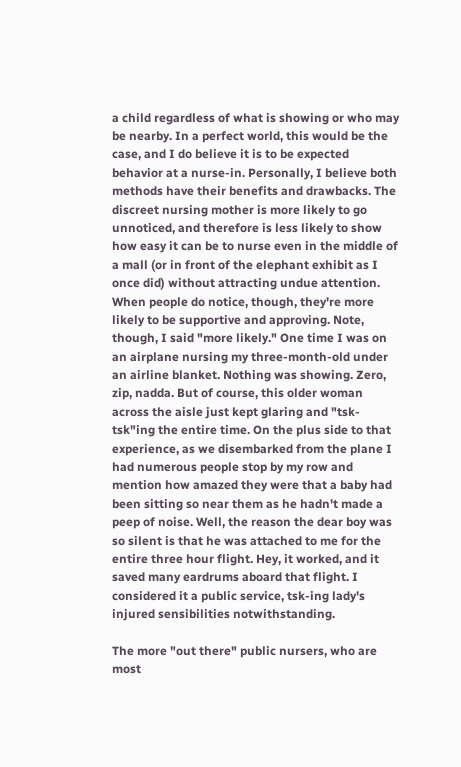a child regardless of what is showing or who may be nearby. In a perfect world, this would be the case, and I do believe it is to be expected behavior at a nurse-in. Personally, I believe both methods have their benefits and drawbacks. The discreet nursing mother is more likely to go unnoticed, and therefore is less likely to show how easy it can be to nurse even in the middle of a mall (or in front of the elephant exhibit as I once did) without attracting undue attention. When people do notice, though, they're more likely to be supportive and approving. Note, though, I said "more likely." One time I was on an airplane nursing my three-month-old under an airline blanket. Nothing was showing. Zero, zip, nadda. But of course, this older woman across the aisle just kept glaring and "tsk-tsk"ing the entire time. On the plus side to that experience, as we disembarked from the plane I had numerous people stop by my row and mention how amazed they were that a baby had been sitting so near them as he hadn't made a peep of noise. Well, the reason the dear boy was so silent is that he was attached to me for the entire three hour flight. Hey, it worked, and it saved many eardrums aboard that flight. I considered it a public service, tsk-ing lady's injured sensibilities notwithstanding.

The more "out there" public nursers, who are most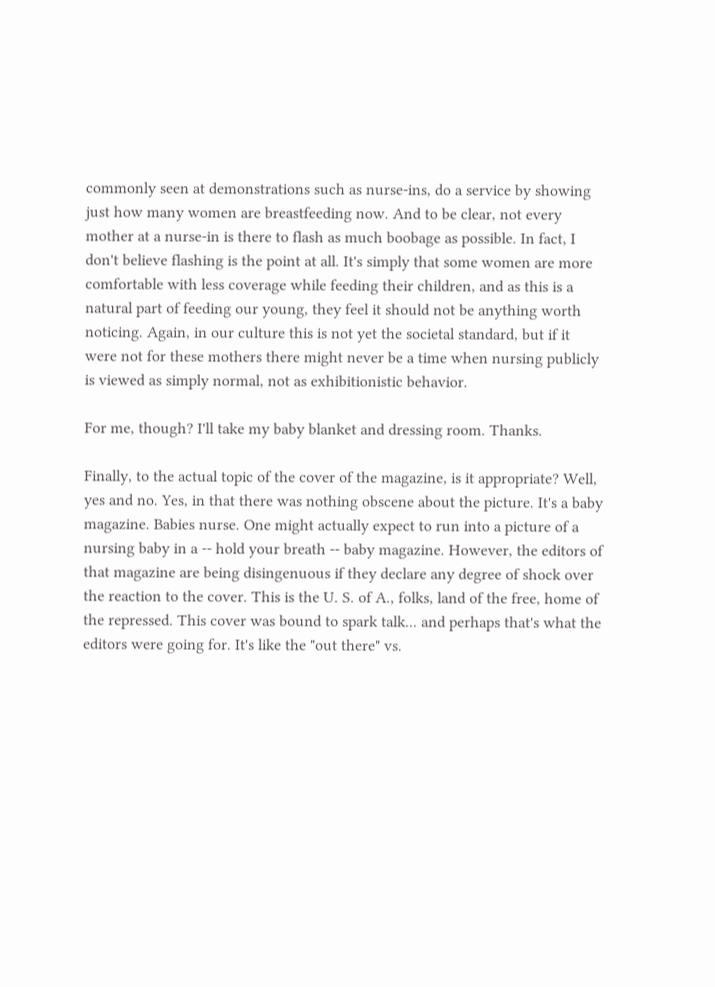commonly seen at demonstrations such as nurse-ins, do a service by showing just how many women are breastfeeding now. And to be clear, not every mother at a nurse-in is there to flash as much boobage as possible. In fact, I don't believe flashing is the point at all. It's simply that some women are more comfortable with less coverage while feeding their children, and as this is a natural part of feeding our young, they feel it should not be anything worth noticing. Again, in our culture this is not yet the societal standard, but if it were not for these mothers there might never be a time when nursing publicly is viewed as simply normal, not as exhibitionistic behavior.

For me, though? I'll take my baby blanket and dressing room. Thanks.

Finally, to the actual topic of the cover of the magazine, is it appropriate? Well, yes and no. Yes, in that there was nothing obscene about the picture. It's a baby magazine. Babies nurse. One might actually expect to run into a picture of a nursing baby in a -- hold your breath -- baby magazine. However, the editors of that magazine are being disingenuous if they declare any degree of shock over the reaction to the cover. This is the U. S. of A., folks, land of the free, home of the repressed. This cover was bound to spark talk... and perhaps that's what the editors were going for. It's like the "out there" vs.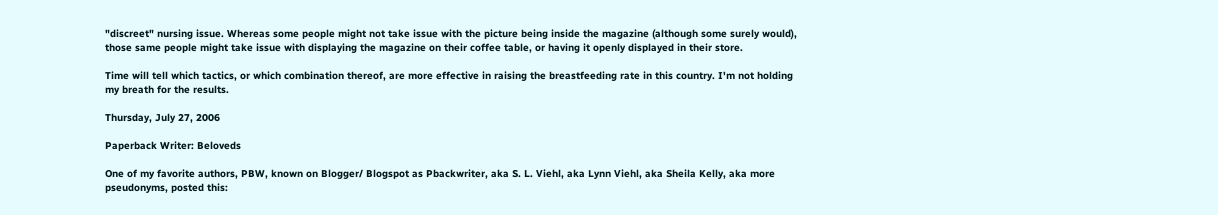"discreet" nursing issue. Whereas some people might not take issue with the picture being inside the magazine (although some surely would), those same people might take issue with displaying the magazine on their coffee table, or having it openly displayed in their store.

Time will tell which tactics, or which combination thereof, are more effective in raising the breastfeeding rate in this country. I'm not holding my breath for the results.

Thursday, July 27, 2006

Paperback Writer: Beloveds

One of my favorite authors, PBW, known on Blogger/ Blogspot as Pbackwriter, aka S. L. Viehl, aka Lynn Viehl, aka Sheila Kelly, aka more pseudonyms, posted this: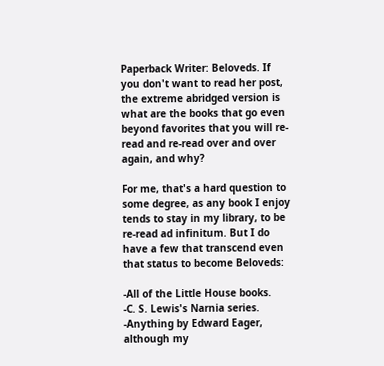Paperback Writer: Beloveds. If you don't want to read her post, the extreme abridged version is what are the books that go even beyond favorites that you will re-read and re-read over and over again, and why?

For me, that's a hard question to some degree, as any book I enjoy tends to stay in my library, to be re-read ad infinitum. But I do have a few that transcend even that status to become Beloveds:

-All of the Little House books.
-C. S. Lewis's Narnia series.
-Anything by Edward Eager, although my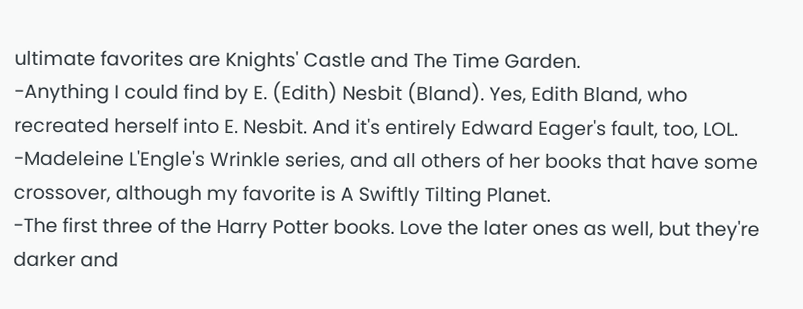ultimate favorites are Knights' Castle and The Time Garden.
-Anything I could find by E. (Edith) Nesbit (Bland). Yes, Edith Bland, who recreated herself into E. Nesbit. And it's entirely Edward Eager's fault, too, LOL.
-Madeleine L'Engle's Wrinkle series, and all others of her books that have some crossover, although my favorite is A Swiftly Tilting Planet.
-The first three of the Harry Potter books. Love the later ones as well, but they're darker and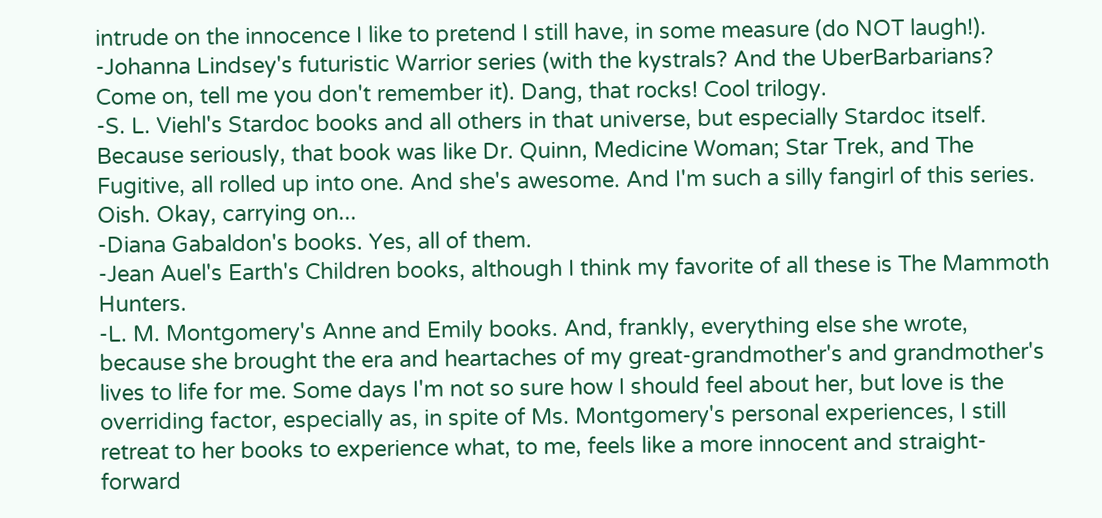intrude on the innocence I like to pretend I still have, in some measure (do NOT laugh!).
-Johanna Lindsey's futuristic Warrior series (with the kystrals? And the UberBarbarians? Come on, tell me you don't remember it). Dang, that rocks! Cool trilogy.
-S. L. Viehl's Stardoc books and all others in that universe, but especially Stardoc itself. Because seriously, that book was like Dr. Quinn, Medicine Woman; Star Trek, and The Fugitive, all rolled up into one. And she's awesome. And I'm such a silly fangirl of this series. Oish. Okay, carrying on...
-Diana Gabaldon's books. Yes, all of them.
-Jean Auel's Earth's Children books, although I think my favorite of all these is The Mammoth Hunters.
-L. M. Montgomery's Anne and Emily books. And, frankly, everything else she wrote, because she brought the era and heartaches of my great-grandmother's and grandmother's lives to life for me. Some days I'm not so sure how I should feel about her, but love is the overriding factor, especially as, in spite of Ms. Montgomery's personal experiences, I still retreat to her books to experience what, to me, feels like a more innocent and straight-forward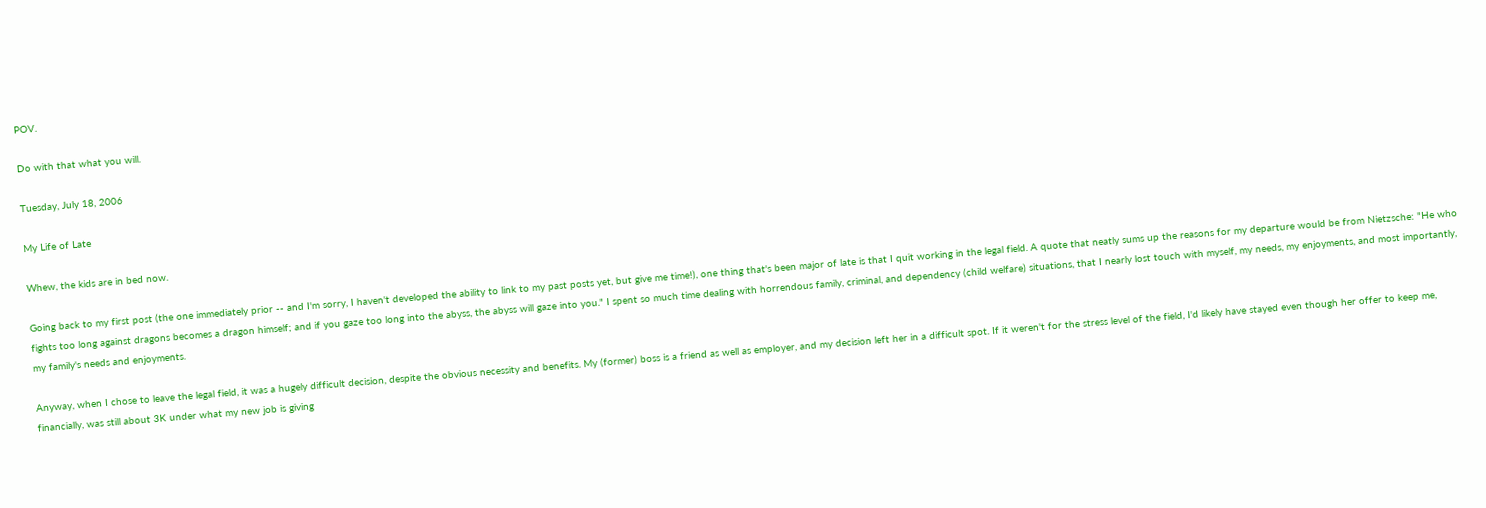POV.

Do with that what you will.

Tuesday, July 18, 2006

My Life of Late

Whew, the kids are in bed now.

Going back to my first post (the one immediately prior -- and I'm sorry, I haven't developed the ability to link to my past posts yet, but give me time!), one thing that's been major of late is that I quit working in the legal field. A quote that neatly sums up the reasons for my departure would be from Nietzsche: "He who fights too long against dragons becomes a dragon himself; and if you gaze too long into the abyss, the abyss will gaze into you." I spent so much time dealing with horrendous family, criminal, and dependency (child welfare) situations, that I nearly lost touch with myself, my needs, my enjoyments, and most importantly, my family's needs and enjoyments.

Anyway, when I chose to leave the legal field, it was a hugely difficult decision, despite the obvious necessity and benefits. My (former) boss is a friend as well as employer, and my decision left her in a difficult spot. If it weren't for the stress level of the field, I'd likely have stayed even though her offer to keep me, financially, was still about 3K under what my new job is giving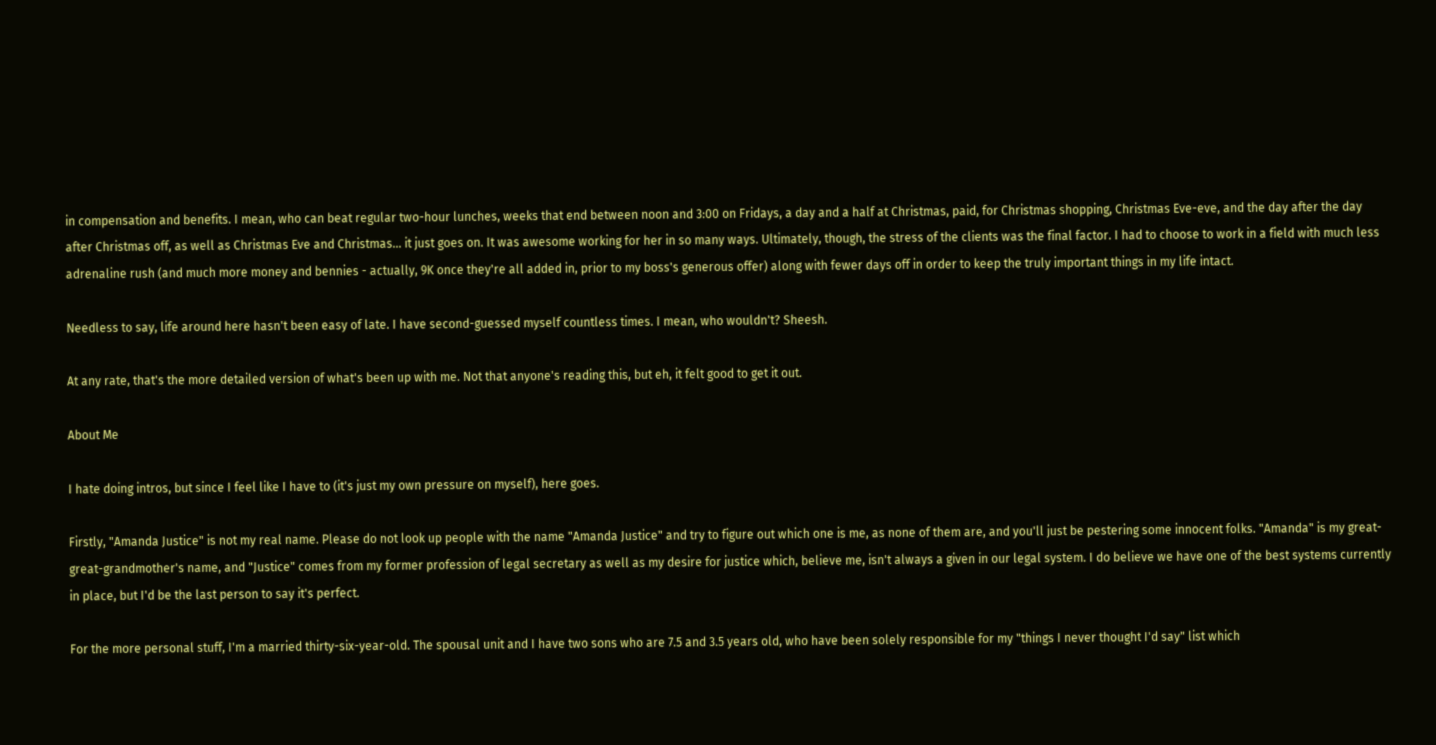in compensation and benefits. I mean, who can beat regular two-hour lunches, weeks that end between noon and 3:00 on Fridays, a day and a half at Christmas, paid, for Christmas shopping, Christmas Eve-eve, and the day after the day after Christmas off, as well as Christmas Eve and Christmas... it just goes on. It was awesome working for her in so many ways. Ultimately, though, the stress of the clients was the final factor. I had to choose to work in a field with much less adrenaline rush (and much more money and bennies - actually, 9K once they're all added in, prior to my boss's generous offer) along with fewer days off in order to keep the truly important things in my life intact.

Needless to say, life around here hasn't been easy of late. I have second-guessed myself countless times. I mean, who wouldn't? Sheesh.

At any rate, that's the more detailed version of what's been up with me. Not that anyone's reading this, but eh, it felt good to get it out.

About Me

I hate doing intros, but since I feel like I have to (it's just my own pressure on myself), here goes.

Firstly, "Amanda Justice" is not my real name. Please do not look up people with the name "Amanda Justice" and try to figure out which one is me, as none of them are, and you'll just be pestering some innocent folks. "Amanda" is my great-great-grandmother's name, and "Justice" comes from my former profession of legal secretary as well as my desire for justice which, believe me, isn't always a given in our legal system. I do believe we have one of the best systems currently in place, but I'd be the last person to say it's perfect.

For the more personal stuff, I'm a married thirty-six-year-old. The spousal unit and I have two sons who are 7.5 and 3.5 years old, who have been solely responsible for my "things I never thought I'd say" list which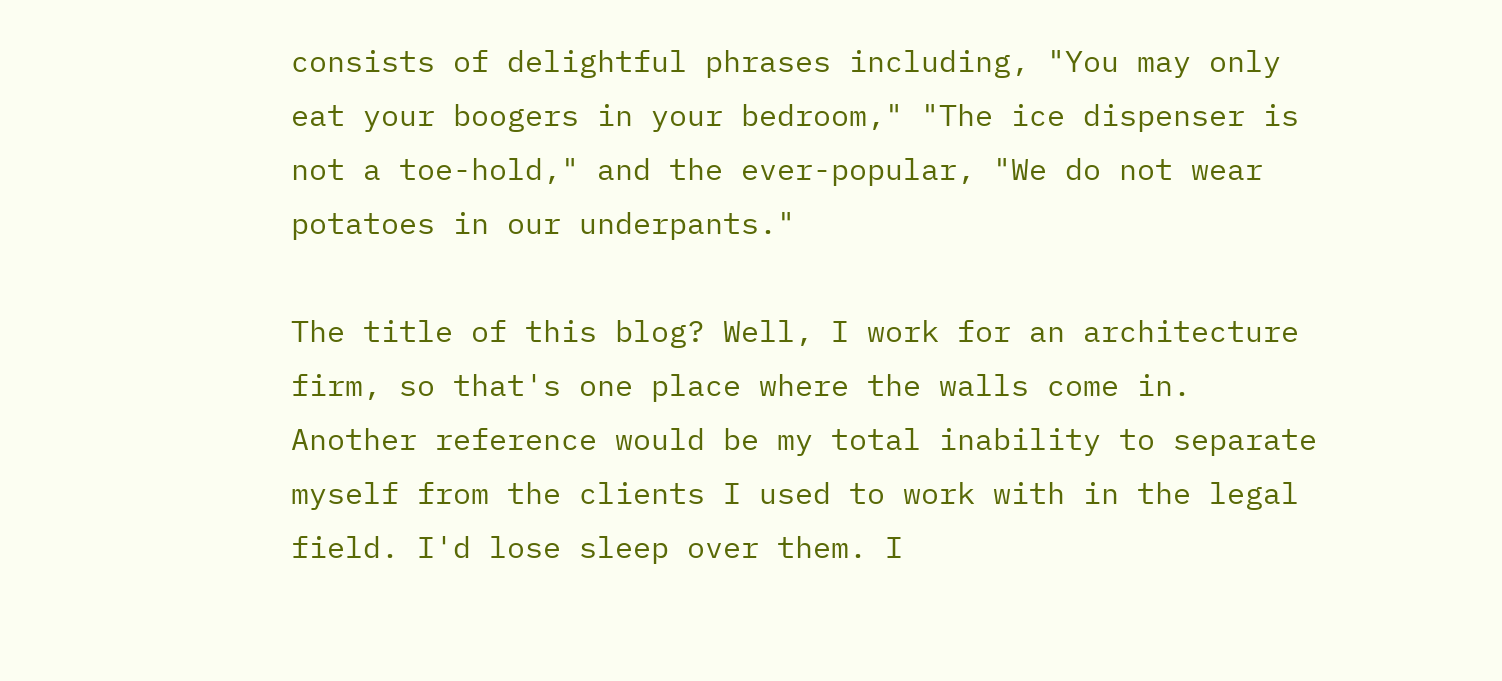consists of delightful phrases including, "You may only eat your boogers in your bedroom," "The ice dispenser is not a toe-hold," and the ever-popular, "We do not wear potatoes in our underpants."

The title of this blog? Well, I work for an architecture firm, so that's one place where the walls come in. Another reference would be my total inability to separate myself from the clients I used to work with in the legal field. I'd lose sleep over them. I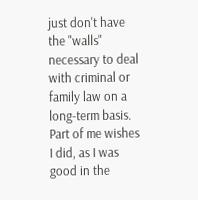just don't have the "walls" necessary to deal with criminal or family law on a long-term basis. Part of me wishes I did, as I was good in the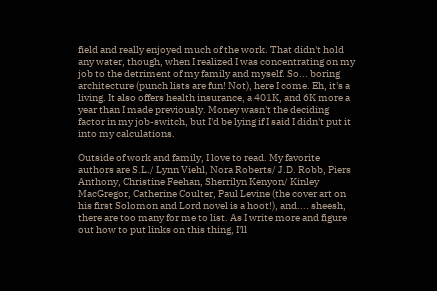field and really enjoyed much of the work. That didn't hold any water, though, when I realized I was concentrating on my job to the detriment of my family and myself. So... boring architecture (punch lists are fun! Not), here I come. Eh, it's a living. It also offers health insurance, a 401K, and 6K more a year than I made previously. Money wasn't the deciding factor in my job-switch, but I'd be lying if I said I didn't put it into my calculations.

Outside of work and family, I love to read. My favorite authors are S.L./ Lynn Viehl, Nora Roberts/ J.D. Robb, Piers Anthony, Christine Feehan, Sherrilyn Kenyon/ Kinley MacGregor, Catherine Coulter, Paul Levine (the cover art on his first Solomon and Lord novel is a hoot!), and.... sheesh, there are too many for me to list. As I write more and figure out how to put links on this thing, I'll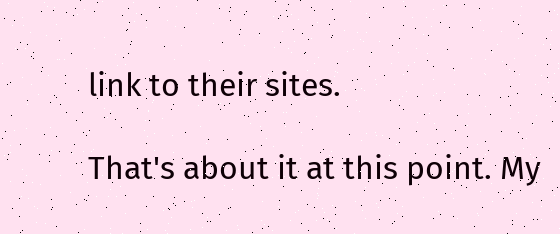link to their sites.

That's about it at this point. My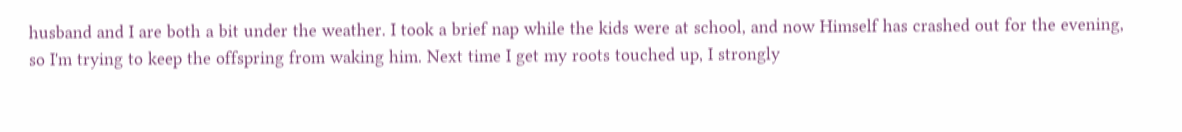husband and I are both a bit under the weather. I took a brief nap while the kids were at school, and now Himself has crashed out for the evening, so I'm trying to keep the offspring from waking him. Next time I get my roots touched up, I strongly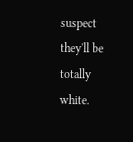suspect they'll be totally white.